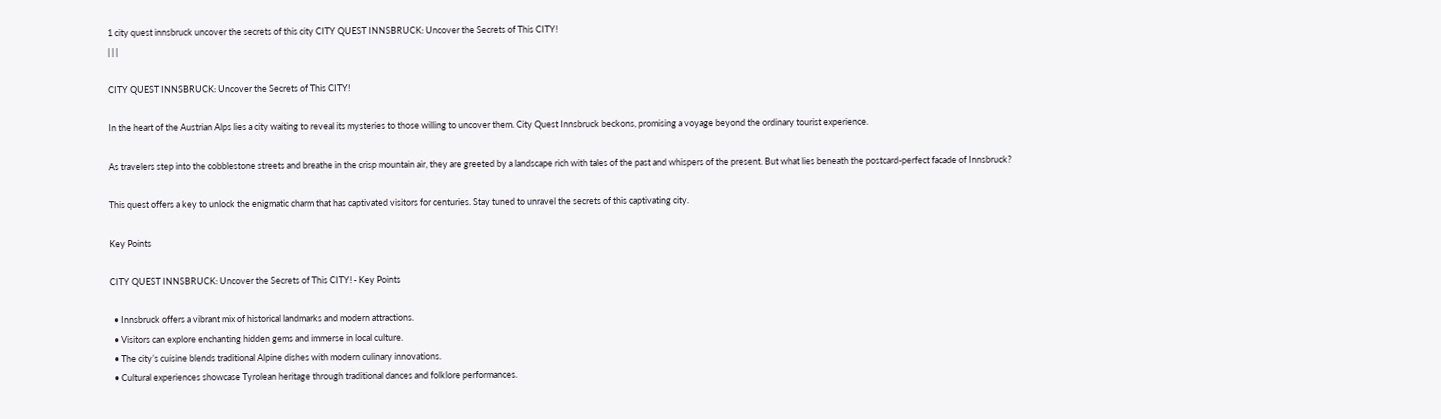1 city quest innsbruck uncover the secrets of this city CITY QUEST INNSBRUCK: Uncover the Secrets of This CITY!
| | |

CITY QUEST INNSBRUCK: Uncover the Secrets of This CITY!

In the heart of the Austrian Alps lies a city waiting to reveal its mysteries to those willing to uncover them. City Quest Innsbruck beckons, promising a voyage beyond the ordinary tourist experience.

As travelers step into the cobblestone streets and breathe in the crisp mountain air, they are greeted by a landscape rich with tales of the past and whispers of the present. But what lies beneath the postcard-perfect facade of Innsbruck?

This quest offers a key to unlock the enigmatic charm that has captivated visitors for centuries. Stay tuned to unravel the secrets of this captivating city.

Key Points

CITY QUEST INNSBRUCK: Uncover the Secrets of This CITY! - Key Points

  • Innsbruck offers a vibrant mix of historical landmarks and modern attractions.
  • Visitors can explore enchanting hidden gems and immerse in local culture.
  • The city’s cuisine blends traditional Alpine dishes with modern culinary innovations.
  • Cultural experiences showcase Tyrolean heritage through traditional dances and folklore performances.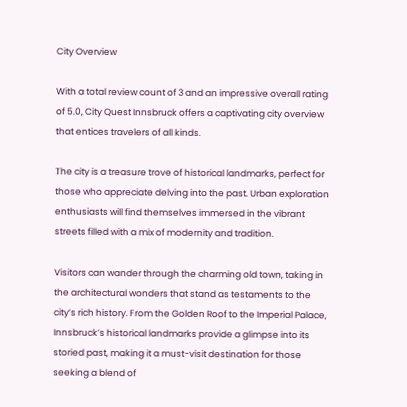City Overview

With a total review count of 3 and an impressive overall rating of 5.0, City Quest Innsbruck offers a captivating city overview that entices travelers of all kinds.

The city is a treasure trove of historical landmarks, perfect for those who appreciate delving into the past. Urban exploration enthusiasts will find themselves immersed in the vibrant streets filled with a mix of modernity and tradition.

Visitors can wander through the charming old town, taking in the architectural wonders that stand as testaments to the city’s rich history. From the Golden Roof to the Imperial Palace, Innsbruck’s historical landmarks provide a glimpse into its storied past, making it a must-visit destination for those seeking a blend of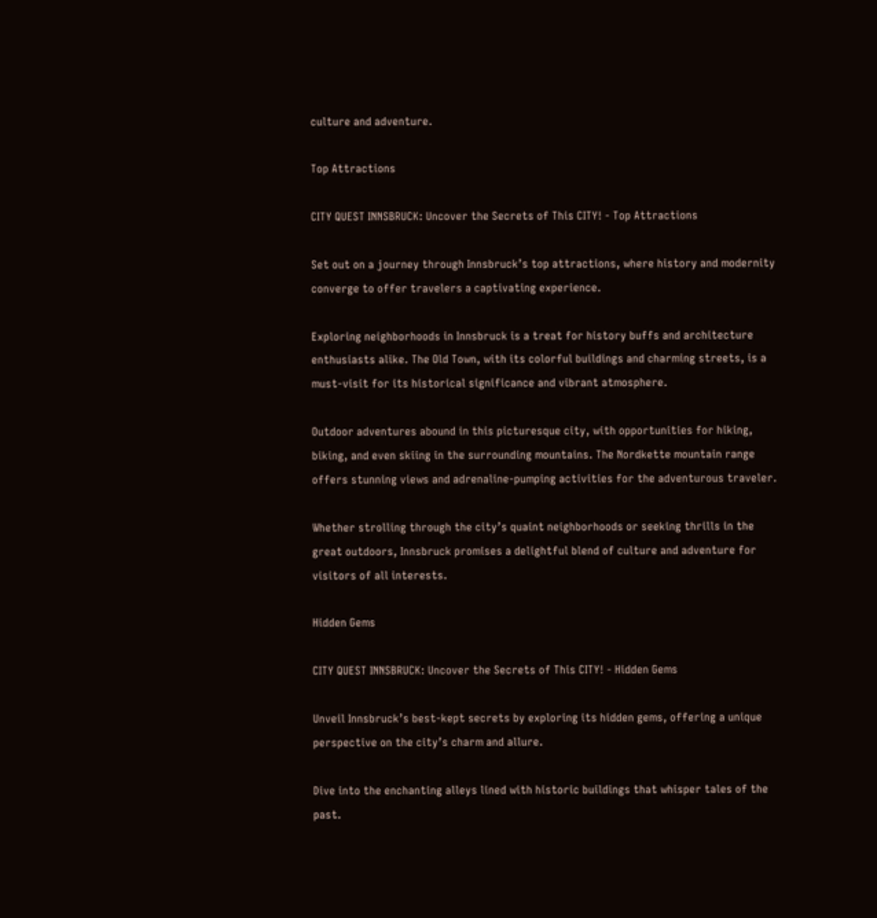culture and adventure.

Top Attractions

CITY QUEST INNSBRUCK: Uncover the Secrets of This CITY! - Top Attractions

Set out on a journey through Innsbruck’s top attractions, where history and modernity converge to offer travelers a captivating experience.

Exploring neighborhoods in Innsbruck is a treat for history buffs and architecture enthusiasts alike. The Old Town, with its colorful buildings and charming streets, is a must-visit for its historical significance and vibrant atmosphere.

Outdoor adventures abound in this picturesque city, with opportunities for hiking, biking, and even skiing in the surrounding mountains. The Nordkette mountain range offers stunning views and adrenaline-pumping activities for the adventurous traveler.

Whether strolling through the city’s quaint neighborhoods or seeking thrills in the great outdoors, Innsbruck promises a delightful blend of culture and adventure for visitors of all interests.

Hidden Gems

CITY QUEST INNSBRUCK: Uncover the Secrets of This CITY! - Hidden Gems

Unveil Innsbruck’s best-kept secrets by exploring its hidden gems, offering a unique perspective on the city’s charm and allure.

Dive into the enchanting alleys lined with historic buildings that whisper tales of the past.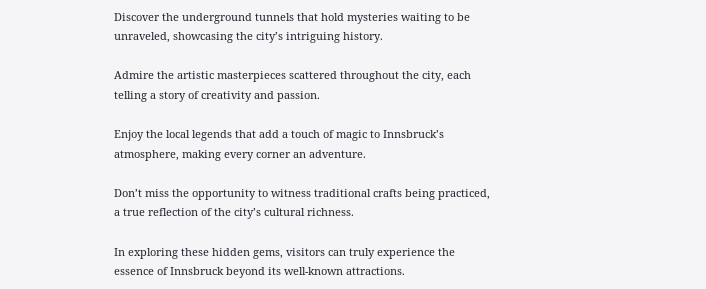Discover the underground tunnels that hold mysteries waiting to be unraveled, showcasing the city’s intriguing history.

Admire the artistic masterpieces scattered throughout the city, each telling a story of creativity and passion.

Enjoy the local legends that add a touch of magic to Innsbruck’s atmosphere, making every corner an adventure.

Don’t miss the opportunity to witness traditional crafts being practiced, a true reflection of the city’s cultural richness.

In exploring these hidden gems, visitors can truly experience the essence of Innsbruck beyond its well-known attractions.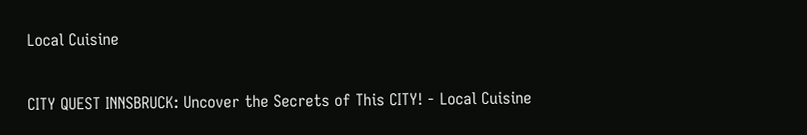Local Cuisine

CITY QUEST INNSBRUCK: Uncover the Secrets of This CITY! - Local Cuisine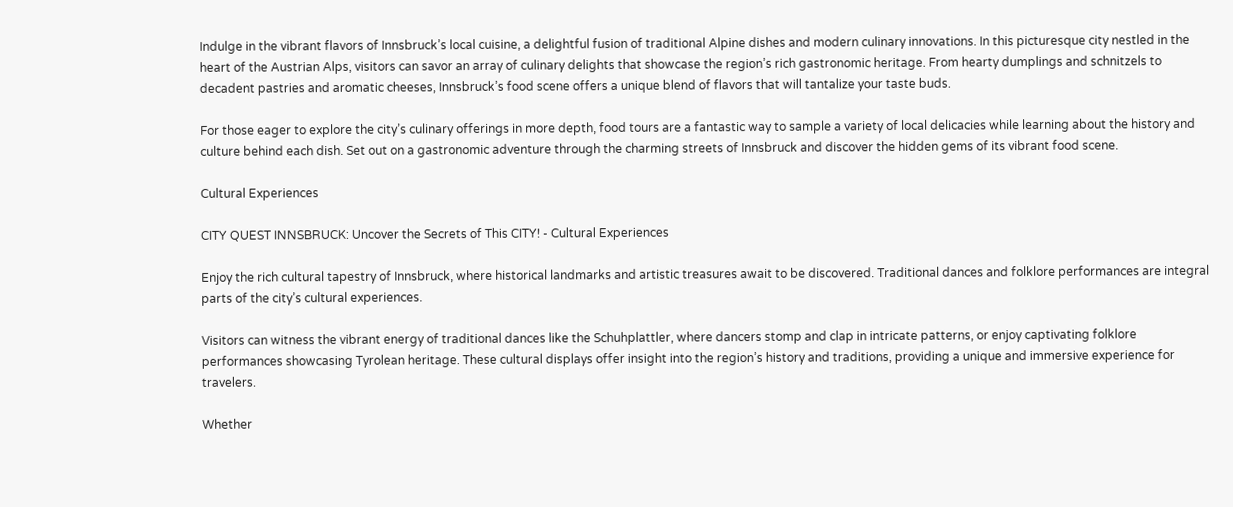Indulge in the vibrant flavors of Innsbruck’s local cuisine, a delightful fusion of traditional Alpine dishes and modern culinary innovations. In this picturesque city nestled in the heart of the Austrian Alps, visitors can savor an array of culinary delights that showcase the region’s rich gastronomic heritage. From hearty dumplings and schnitzels to decadent pastries and aromatic cheeses, Innsbruck’s food scene offers a unique blend of flavors that will tantalize your taste buds.

For those eager to explore the city’s culinary offerings in more depth, food tours are a fantastic way to sample a variety of local delicacies while learning about the history and culture behind each dish. Set out on a gastronomic adventure through the charming streets of Innsbruck and discover the hidden gems of its vibrant food scene.

Cultural Experiences

CITY QUEST INNSBRUCK: Uncover the Secrets of This CITY! - Cultural Experiences

Enjoy the rich cultural tapestry of Innsbruck, where historical landmarks and artistic treasures await to be discovered. Traditional dances and folklore performances are integral parts of the city’s cultural experiences.

Visitors can witness the vibrant energy of traditional dances like the Schuhplattler, where dancers stomp and clap in intricate patterns, or enjoy captivating folklore performances showcasing Tyrolean heritage. These cultural displays offer insight into the region’s history and traditions, providing a unique and immersive experience for travelers.

Whether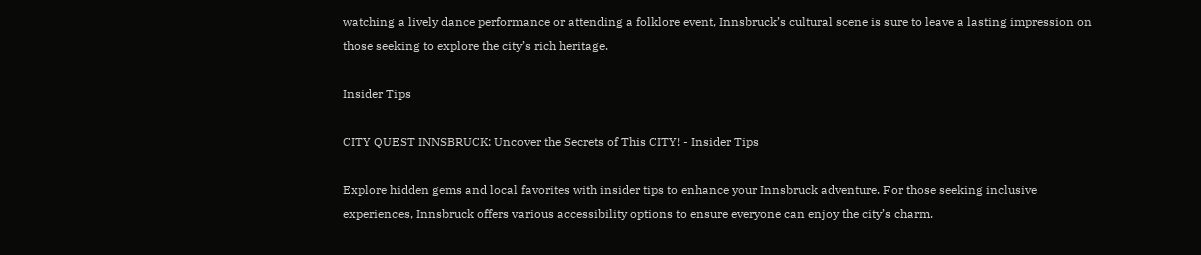watching a lively dance performance or attending a folklore event, Innsbruck’s cultural scene is sure to leave a lasting impression on those seeking to explore the city’s rich heritage.

Insider Tips

CITY QUEST INNSBRUCK: Uncover the Secrets of This CITY! - Insider Tips

Explore hidden gems and local favorites with insider tips to enhance your Innsbruck adventure. For those seeking inclusive experiences, Innsbruck offers various accessibility options to ensure everyone can enjoy the city’s charm.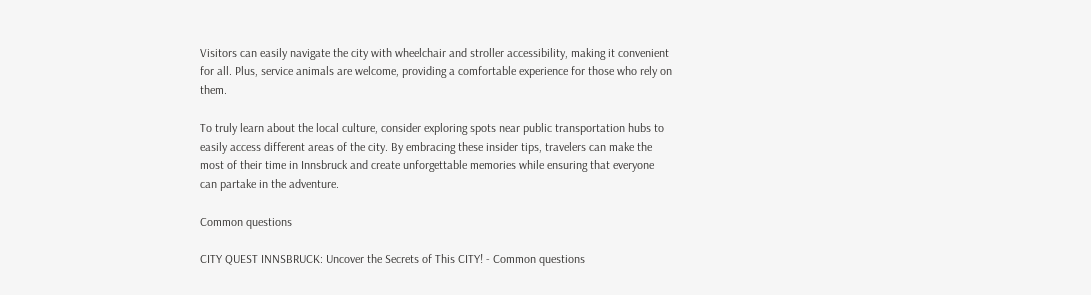Visitors can easily navigate the city with wheelchair and stroller accessibility, making it convenient for all. Plus, service animals are welcome, providing a comfortable experience for those who rely on them.

To truly learn about the local culture, consider exploring spots near public transportation hubs to easily access different areas of the city. By embracing these insider tips, travelers can make the most of their time in Innsbruck and create unforgettable memories while ensuring that everyone can partake in the adventure.

Common questions

CITY QUEST INNSBRUCK: Uncover the Secrets of This CITY! - Common questions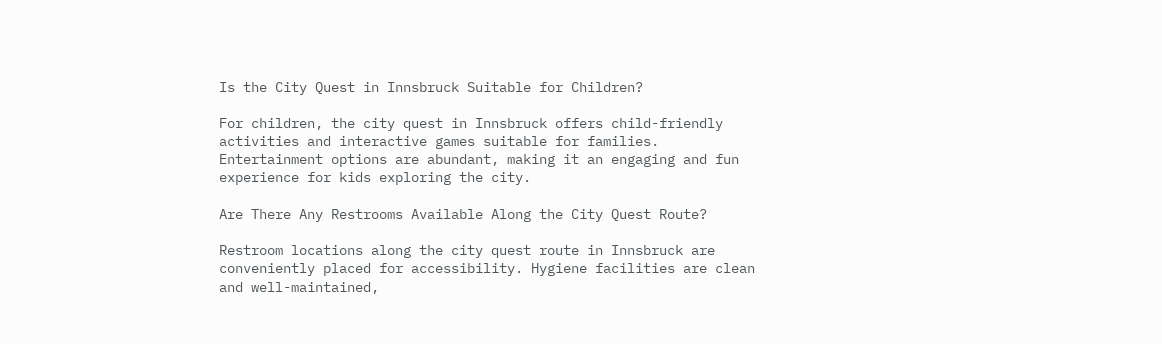Is the City Quest in Innsbruck Suitable for Children?

For children, the city quest in Innsbruck offers child-friendly activities and interactive games suitable for families. Entertainment options are abundant, making it an engaging and fun experience for kids exploring the city.

Are There Any Restrooms Available Along the City Quest Route?

Restroom locations along the city quest route in Innsbruck are conveniently placed for accessibility. Hygiene facilities are clean and well-maintained,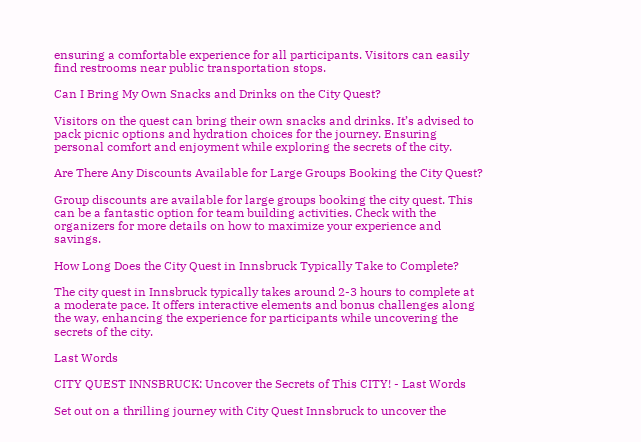ensuring a comfortable experience for all participants. Visitors can easily find restrooms near public transportation stops.

Can I Bring My Own Snacks and Drinks on the City Quest?

Visitors on the quest can bring their own snacks and drinks. It’s advised to pack picnic options and hydration choices for the journey. Ensuring personal comfort and enjoyment while exploring the secrets of the city.

Are There Any Discounts Available for Large Groups Booking the City Quest?

Group discounts are available for large groups booking the city quest. This can be a fantastic option for team building activities. Check with the organizers for more details on how to maximize your experience and savings.

How Long Does the City Quest in Innsbruck Typically Take to Complete?

The city quest in Innsbruck typically takes around 2-3 hours to complete at a moderate pace. It offers interactive elements and bonus challenges along the way, enhancing the experience for participants while uncovering the secrets of the city.

Last Words

CITY QUEST INNSBRUCK: Uncover the Secrets of This CITY! - Last Words

Set out on a thrilling journey with City Quest Innsbruck to uncover the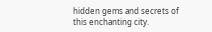hidden gems and secrets of this enchanting city.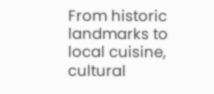From historic landmarks to local cuisine, cultural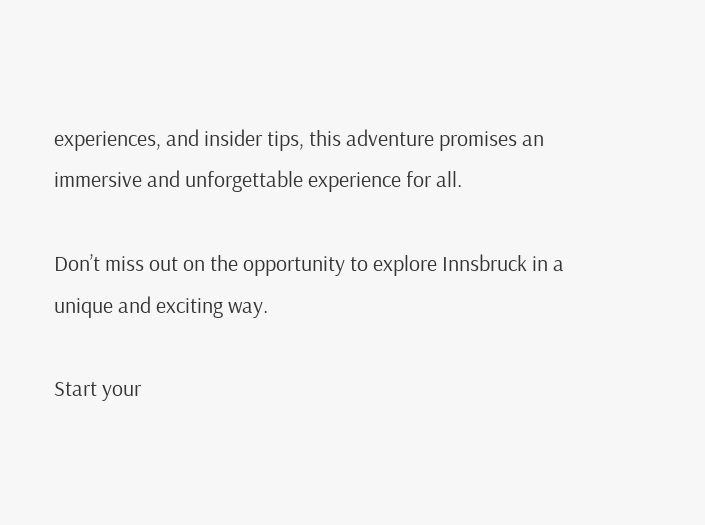experiences, and insider tips, this adventure promises an immersive and unforgettable experience for all.

Don’t miss out on the opportunity to explore Innsbruck in a unique and exciting way.

Start your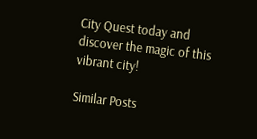City Quest today and discover the magic of this vibrant city!

Similar Posts